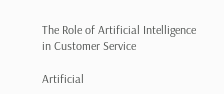The Role of Artificial Intelligence in Customer Service

Artificial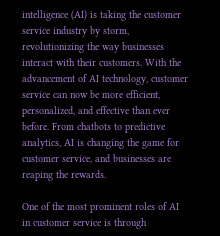intelligence (AI) is taking the customer service industry by storm, revolutionizing the way businesses interact with their customers. With the advancement of AI technology, customer service can now be more efficient, personalized, and effective than ever before. From chatbots to predictive analytics, AI is changing the game for customer service, and businesses are reaping the rewards.

One of the most prominent roles of AI in customer service is through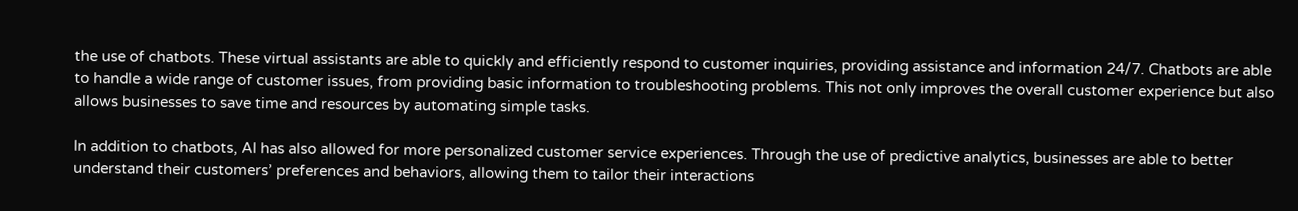the use of chatbots. These virtual assistants are able to quickly and efficiently respond to customer inquiries, providing assistance and information 24/7. Chatbots are able to handle a wide range of customer issues, from providing basic information to troubleshooting problems. This not only improves the overall customer experience but also allows businesses to save time and resources by automating simple tasks.

In addition to chatbots, AI has also allowed for more personalized customer service experiences. Through the use of predictive analytics, businesses are able to better understand their customers’ preferences and behaviors, allowing them to tailor their interactions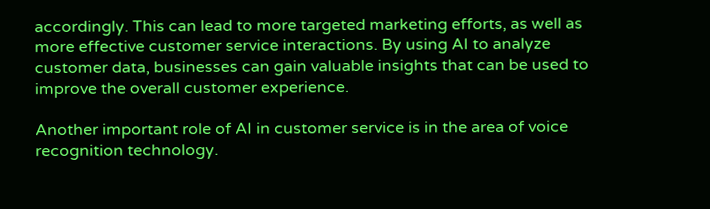accordingly. This can lead to more targeted marketing efforts, as well as more effective customer service interactions. By using AI to analyze customer data, businesses can gain valuable insights that can be used to improve the overall customer experience.

Another important role of AI in customer service is in the area of voice recognition technology.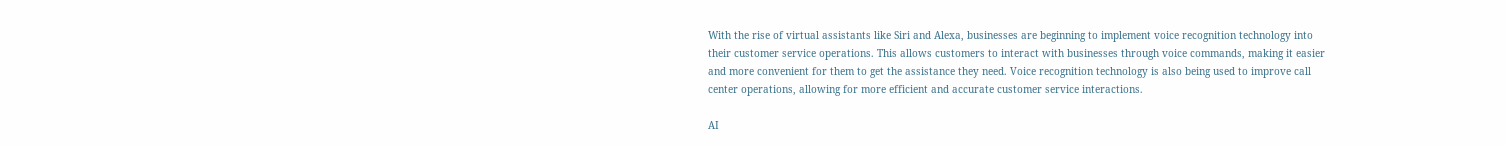With the rise of virtual assistants like Siri and Alexa, businesses are beginning to implement voice recognition technology into their customer service operations. This allows customers to interact with businesses through voice commands, making it easier and more convenient for them to get the assistance they need. Voice recognition technology is also being used to improve call center operations, allowing for more efficient and accurate customer service interactions.

AI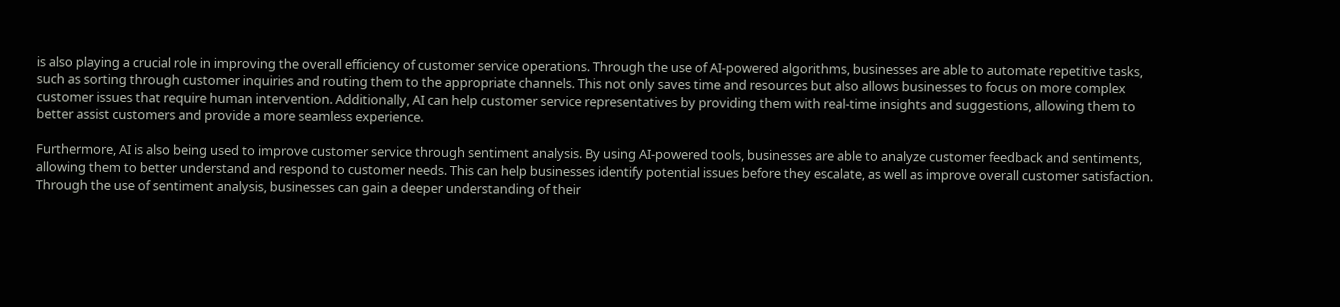is also playing a crucial role in improving the overall efficiency of customer service operations. Through the use of AI-powered algorithms, businesses are able to automate repetitive tasks, such as sorting through customer inquiries and routing them to the appropriate channels. This not only saves time and resources but also allows businesses to focus on more complex customer issues that require human intervention. Additionally, AI can help customer service representatives by providing them with real-time insights and suggestions, allowing them to better assist customers and provide a more seamless experience.

Furthermore, AI is also being used to improve customer service through sentiment analysis. By using AI-powered tools, businesses are able to analyze customer feedback and sentiments, allowing them to better understand and respond to customer needs. This can help businesses identify potential issues before they escalate, as well as improve overall customer satisfaction. Through the use of sentiment analysis, businesses can gain a deeper understanding of their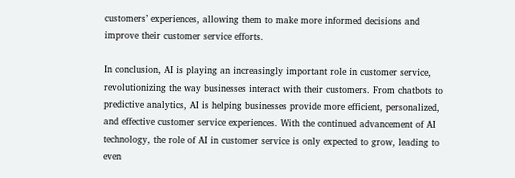customers’ experiences, allowing them to make more informed decisions and improve their customer service efforts.

In conclusion, AI is playing an increasingly important role in customer service, revolutionizing the way businesses interact with their customers. From chatbots to predictive analytics, AI is helping businesses provide more efficient, personalized, and effective customer service experiences. With the continued advancement of AI technology, the role of AI in customer service is only expected to grow, leading to even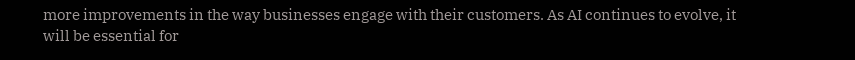more improvements in the way businesses engage with their customers. As AI continues to evolve, it will be essential for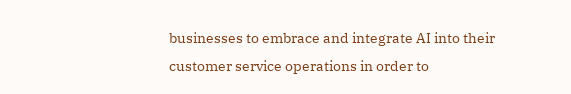businesses to embrace and integrate AI into their customer service operations in order to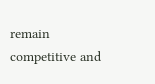remain competitive and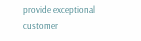provide exceptional customer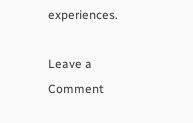experiences.

Leave a Comment